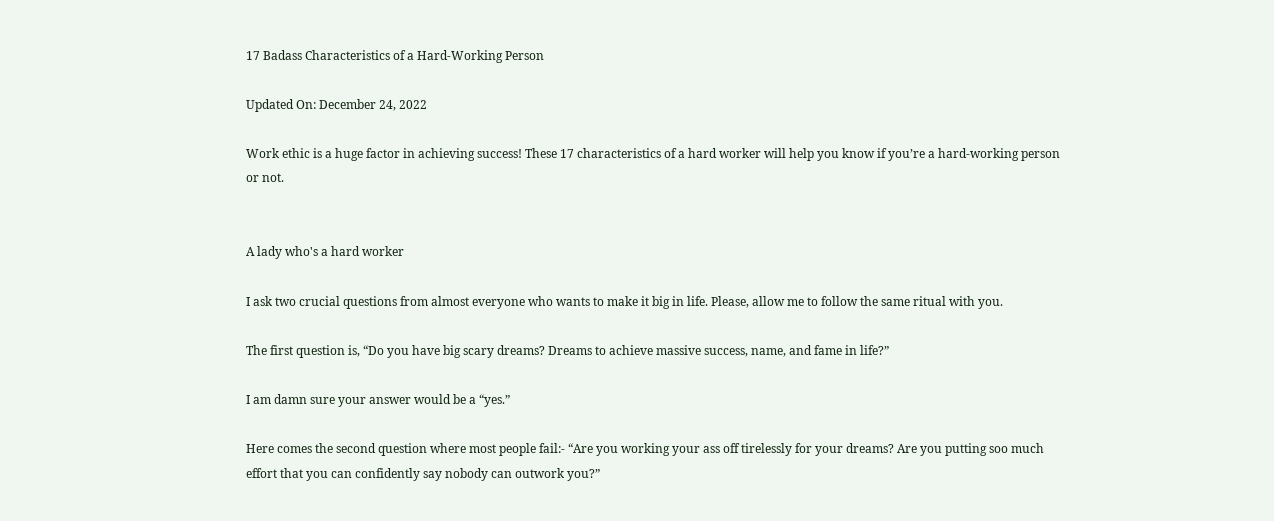17 Badass Characteristics of a Hard-Working Person

Updated On: December 24, 2022

Work ethic is a huge factor in achieving success! These 17 characteristics of a hard worker will help you know if you’re a hard-working person or not.


A lady who's a hard worker

I ask two crucial questions from almost everyone who wants to make it big in life. Please, allow me to follow the same ritual with you.

The first question is, “Do you have big scary dreams? Dreams to achieve massive success, name, and fame in life?”

I am damn sure your answer would be a “yes.”

Here comes the second question where most people fail:- “Are you working your ass off tirelessly for your dreams? Are you putting soo much effort that you can confidently say nobody can outwork you?”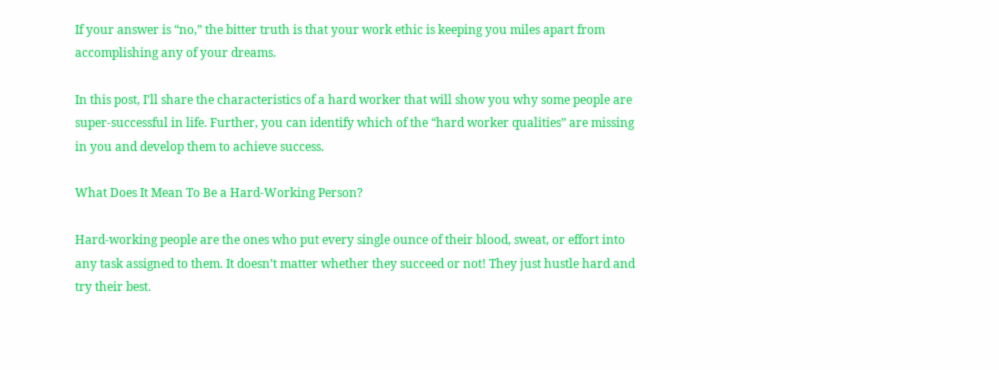If your answer is “no,” the bitter truth is that your work ethic is keeping you miles apart from accomplishing any of your dreams.

In this post, I’ll share the characteristics of a hard worker that will show you why some people are super-successful in life. Further, you can identify which of the “hard worker qualities” are missing in you and develop them to achieve success.

What Does It Mean To Be a Hard-Working Person?

Hard-working people are the ones who put every single ounce of their blood, sweat, or effort into any task assigned to them. It doesn’t matter whether they succeed or not! They just hustle hard and try their best.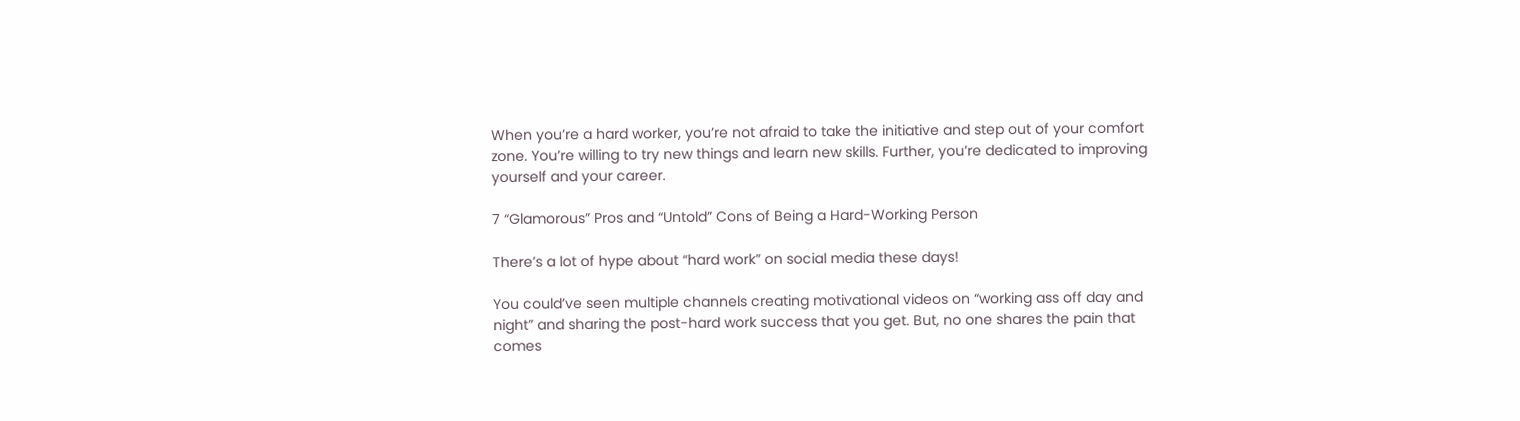When you’re a hard worker, you’re not afraid to take the initiative and step out of your comfort zone. You’re willing to try new things and learn new skills. Further, you’re dedicated to improving yourself and your career.

7 “Glamorous” Pros and “Untold” Cons of Being a Hard-Working Person

There’s a lot of hype about “hard work” on social media these days!

You could’ve seen multiple channels creating motivational videos on “working ass off day and night” and sharing the post-hard work success that you get. But, no one shares the pain that comes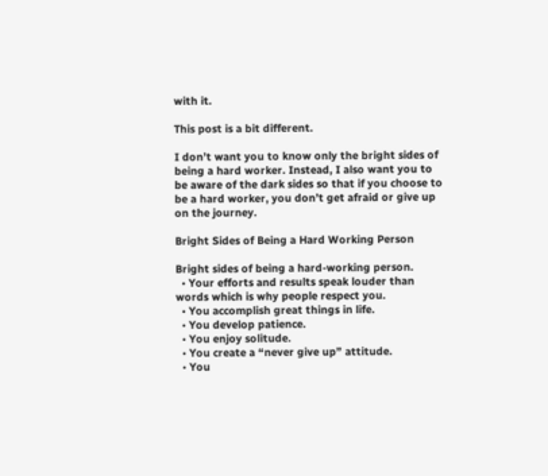with it.

This post is a bit different.

I don’t want you to know only the bright sides of being a hard worker. Instead, I also want you to be aware of the dark sides so that if you choose to be a hard worker, you don’t get afraid or give up on the journey.

Bright Sides of Being a Hard Working Person

Bright sides of being a hard-working person.
  • Your efforts and results speak louder than words which is why people respect you.
  • You accomplish great things in life.
  • You develop patience.
  • You enjoy solitude.
  • You create a “never give up” attitude.
  • You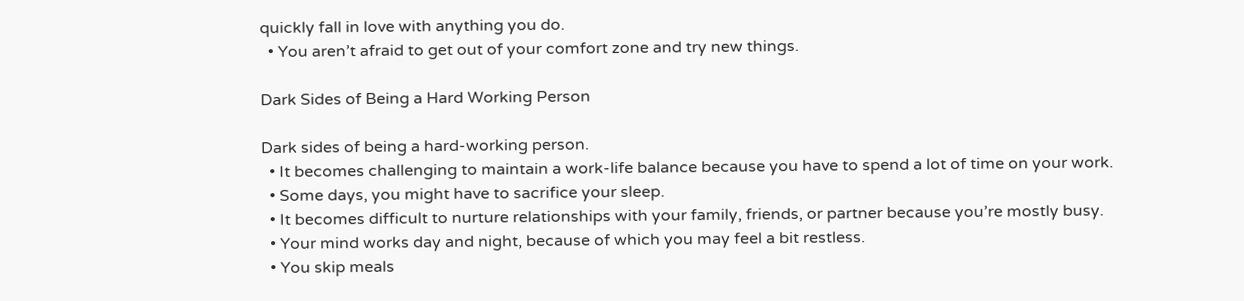quickly fall in love with anything you do.
  • You aren’t afraid to get out of your comfort zone and try new things.

Dark Sides of Being a Hard Working Person

Dark sides of being a hard-working person.
  • It becomes challenging to maintain a work-life balance because you have to spend a lot of time on your work.
  • Some days, you might have to sacrifice your sleep.
  • It becomes difficult to nurture relationships with your family, friends, or partner because you’re mostly busy.
  • Your mind works day and night, because of which you may feel a bit restless.
  • You skip meals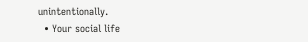unintentionally.
  • Your social life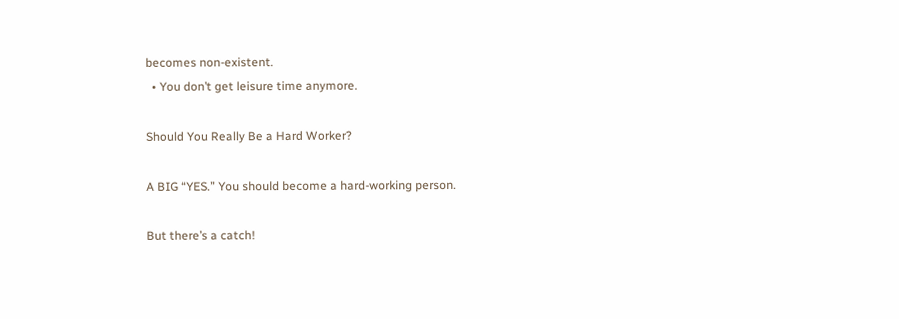becomes non-existent.
  • You don’t get leisure time anymore.

Should You Really Be a Hard Worker?

A BIG “YES.” You should become a hard-working person.

But there’s a catch!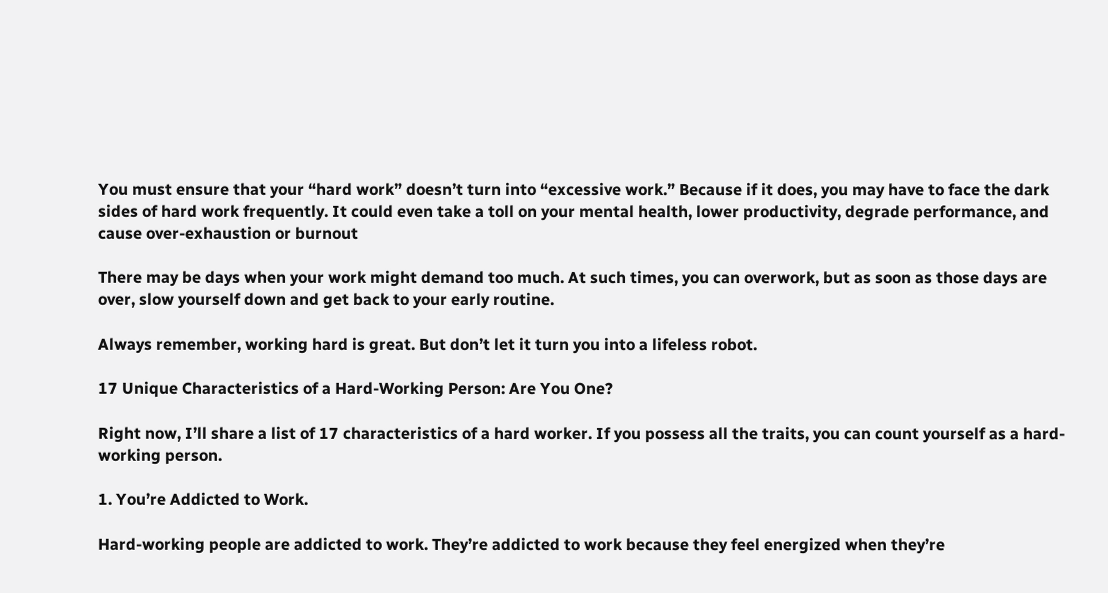You must ensure that your “hard work” doesn’t turn into “excessive work.” Because if it does, you may have to face the dark sides of hard work frequently. It could even take a toll on your mental health, lower productivity, degrade performance, and cause over-exhaustion or burnout

There may be days when your work might demand too much. At such times, you can overwork, but as soon as those days are over, slow yourself down and get back to your early routine.

Always remember, working hard is great. But don’t let it turn you into a lifeless robot.

17 Unique Characteristics of a Hard-Working Person: Are You One?

Right now, I’ll share a list of 17 characteristics of a hard worker. If you possess all the traits, you can count yourself as a hard-working person.

1. You’re Addicted to Work.

Hard-working people are addicted to work. They’re addicted to work because they feel energized when they’re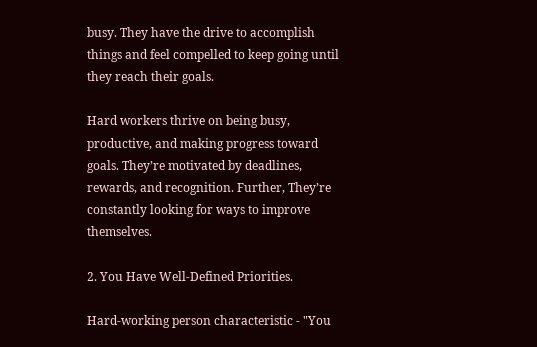busy. They have the drive to accomplish things and feel compelled to keep going until they reach their goals.

Hard workers thrive on being busy, productive, and making progress toward goals. They’re motivated by deadlines, rewards, and recognition. Further, They’re constantly looking for ways to improve themselves.

2. You Have Well-Defined Priorities.

Hard-working person characteristic - "You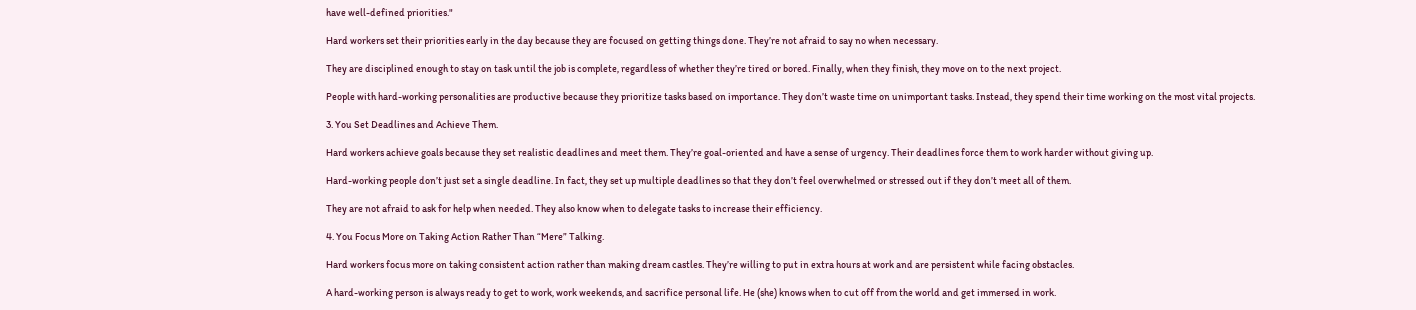have well-defined priorities."

Hard workers set their priorities early in the day because they are focused on getting things done. They’re not afraid to say no when necessary.

They are disciplined enough to stay on task until the job is complete, regardless of whether they’re tired or bored. Finally, when they finish, they move on to the next project.

People with hard-working personalities are productive because they prioritize tasks based on importance. They don’t waste time on unimportant tasks. Instead, they spend their time working on the most vital projects.

3. You Set Deadlines and Achieve Them.

Hard workers achieve goals because they set realistic deadlines and meet them. They’re goal-oriented and have a sense of urgency. Their deadlines force them to work harder without giving up.

Hard-working people don’t just set a single deadline. In fact, they set up multiple deadlines so that they don’t feel overwhelmed or stressed out if they don’t meet all of them.

They are not afraid to ask for help when needed. They also know when to delegate tasks to increase their efficiency.

4. You Focus More on Taking Action Rather Than “Mere” Talking.

Hard workers focus more on taking consistent action rather than making dream castles. They’re willing to put in extra hours at work and are persistent while facing obstacles.

A hard-working person is always ready to get to work, work weekends, and sacrifice personal life. He (she) knows when to cut off from the world and get immersed in work.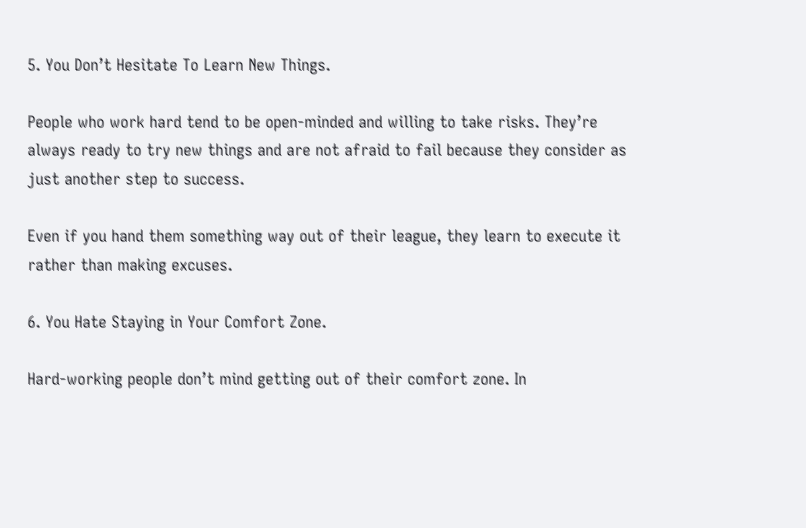5. You Don’t Hesitate To Learn New Things.

People who work hard tend to be open-minded and willing to take risks. They’re always ready to try new things and are not afraid to fail because they consider as just another step to success.

Even if you hand them something way out of their league, they learn to execute it rather than making excuses.

6. You Hate Staying in Your Comfort Zone.

Hard-working people don’t mind getting out of their comfort zone. In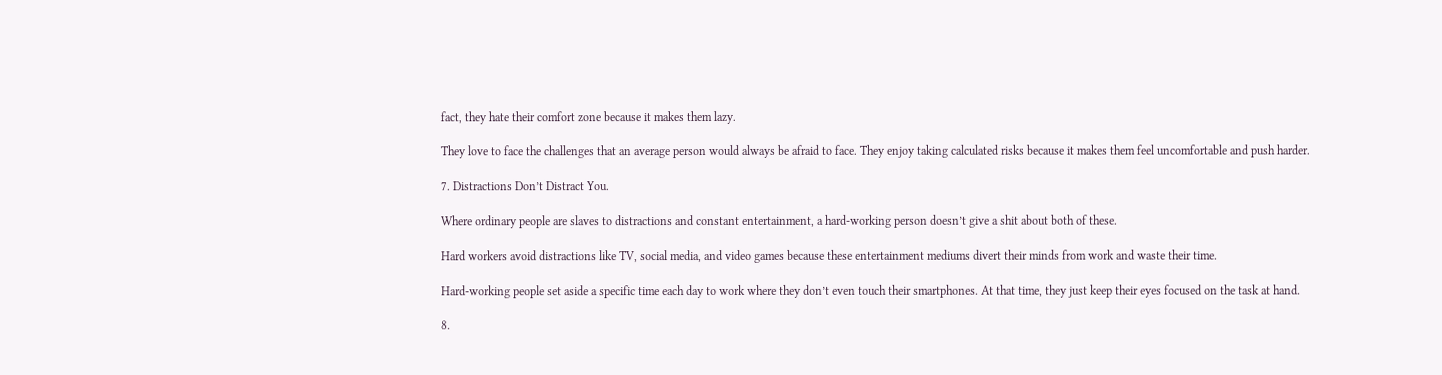fact, they hate their comfort zone because it makes them lazy.

They love to face the challenges that an average person would always be afraid to face. They enjoy taking calculated risks because it makes them feel uncomfortable and push harder.

7. Distractions Don’t Distract You.

Where ordinary people are slaves to distractions and constant entertainment, a hard-working person doesn’t give a shit about both of these.

Hard workers avoid distractions like TV, social media, and video games because these entertainment mediums divert their minds from work and waste their time.

Hard-working people set aside a specific time each day to work where they don’t even touch their smartphones. At that time, they just keep their eyes focused on the task at hand.

8.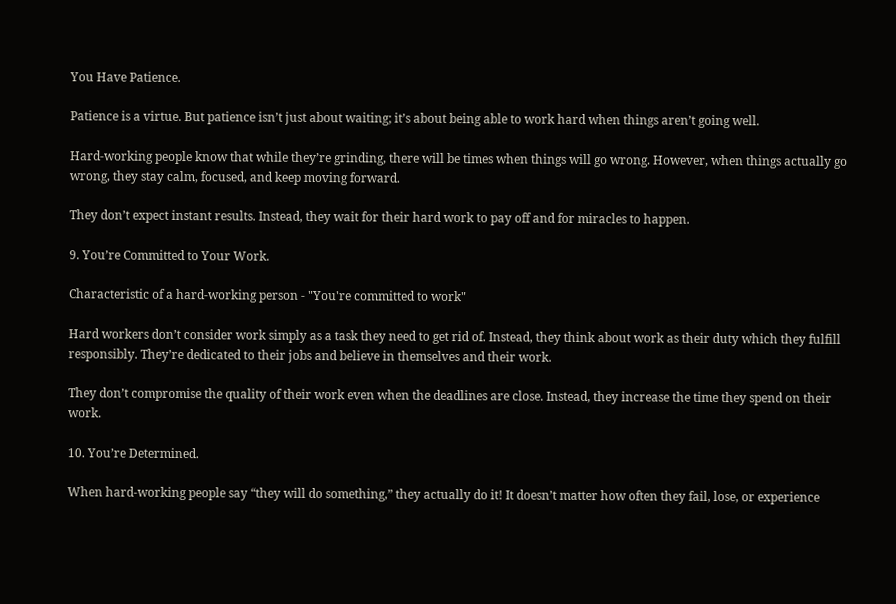You Have Patience.

Patience is a virtue. But patience isn’t just about waiting; it’s about being able to work hard when things aren’t going well.

Hard-working people know that while they’re grinding, there will be times when things will go wrong. However, when things actually go wrong, they stay calm, focused, and keep moving forward.

They don’t expect instant results. Instead, they wait for their hard work to pay off and for miracles to happen.

9. You’re Committed to Your Work.

Characteristic of a hard-working person - "You're committed to work"

Hard workers don’t consider work simply as a task they need to get rid of. Instead, they think about work as their duty which they fulfill responsibly. They’re dedicated to their jobs and believe in themselves and their work.

They don’t compromise the quality of their work even when the deadlines are close. Instead, they increase the time they spend on their work.

10. You’re Determined.

When hard-working people say “they will do something,” they actually do it! It doesn’t matter how often they fail, lose, or experience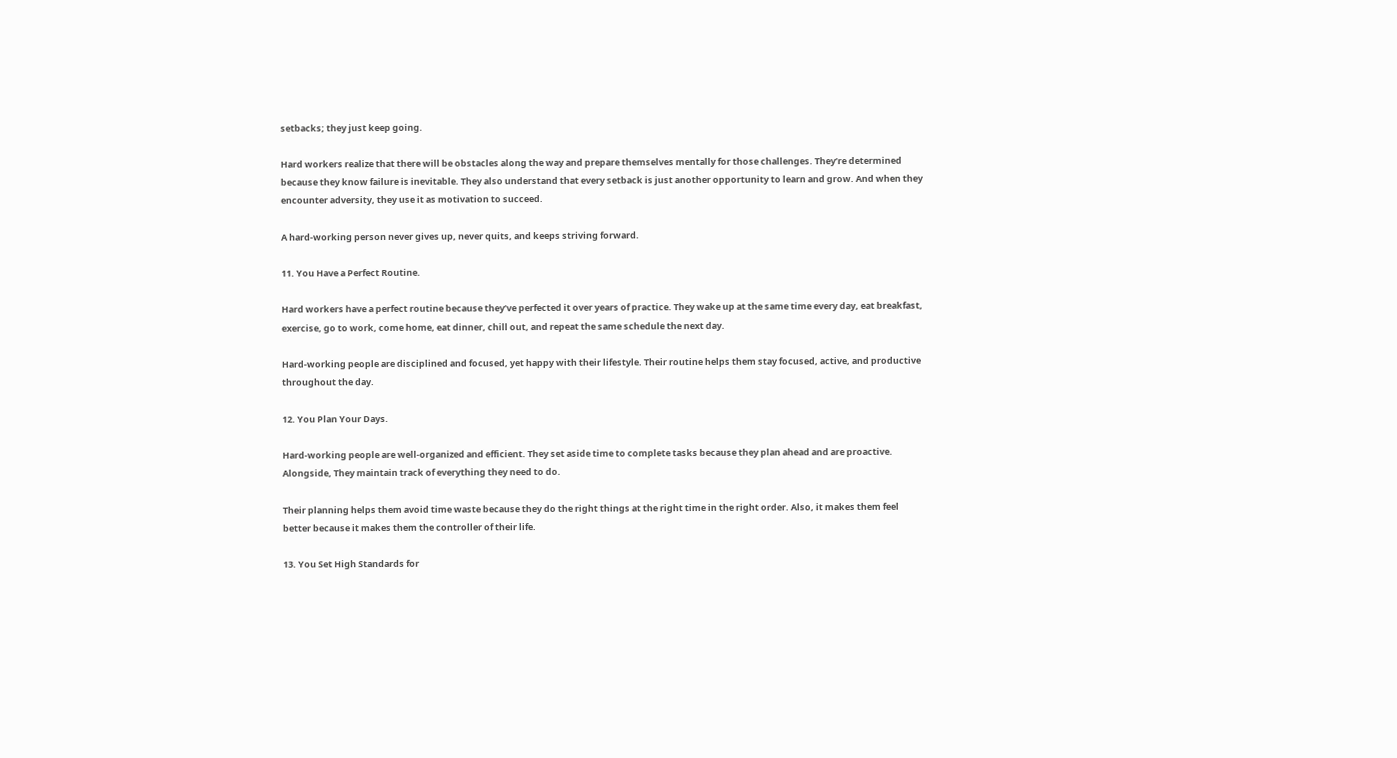setbacks; they just keep going.

Hard workers realize that there will be obstacles along the way and prepare themselves mentally for those challenges. They’re determined because they know failure is inevitable. They also understand that every setback is just another opportunity to learn and grow. And when they encounter adversity, they use it as motivation to succeed.

A hard-working person never gives up, never quits, and keeps striving forward.

11. You Have a Perfect Routine.

Hard workers have a perfect routine because they’ve perfected it over years of practice. They wake up at the same time every day, eat breakfast, exercise, go to work, come home, eat dinner, chill out, and repeat the same schedule the next day.

Hard-working people are disciplined and focused, yet happy with their lifestyle. Their routine helps them stay focused, active, and productive throughout the day.

12. You Plan Your Days.

Hard-working people are well-organized and efficient. They set aside time to complete tasks because they plan ahead and are proactive. Alongside, They maintain track of everything they need to do.

Their planning helps them avoid time waste because they do the right things at the right time in the right order. Also, it makes them feel better because it makes them the controller of their life.

13. You Set High Standards for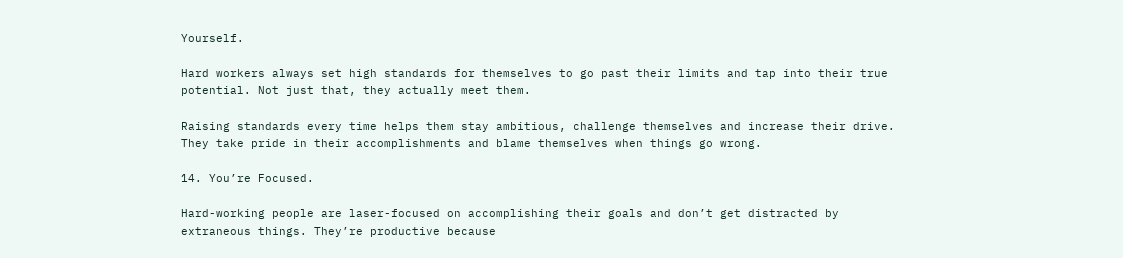Yourself.

Hard workers always set high standards for themselves to go past their limits and tap into their true potential. Not just that, they actually meet them.

Raising standards every time helps them stay ambitious, challenge themselves and increase their drive. They take pride in their accomplishments and blame themselves when things go wrong.

14. You’re Focused.

Hard-working people are laser-focused on accomplishing their goals and don’t get distracted by extraneous things. They’re productive because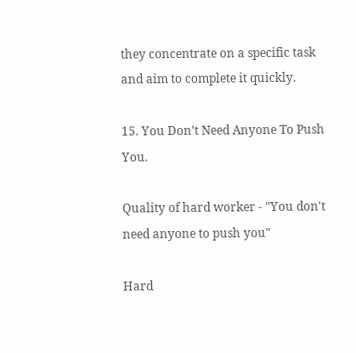they concentrate on a specific task and aim to complete it quickly.

15. You Don’t Need Anyone To Push You.

Quality of hard worker - "You don't need anyone to push you"

Hard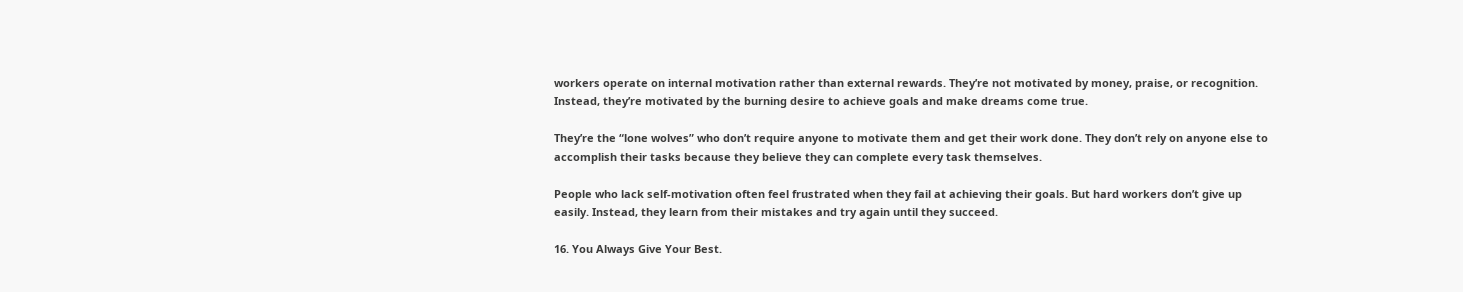workers operate on internal motivation rather than external rewards. They’re not motivated by money, praise, or recognition. Instead, they’re motivated by the burning desire to achieve goals and make dreams come true.

They’re the “lone wolves” who don’t require anyone to motivate them and get their work done. They don’t rely on anyone else to accomplish their tasks because they believe they can complete every task themselves.

People who lack self-motivation often feel frustrated when they fail at achieving their goals. But hard workers don’t give up easily. Instead, they learn from their mistakes and try again until they succeed.

16. You Always Give Your Best.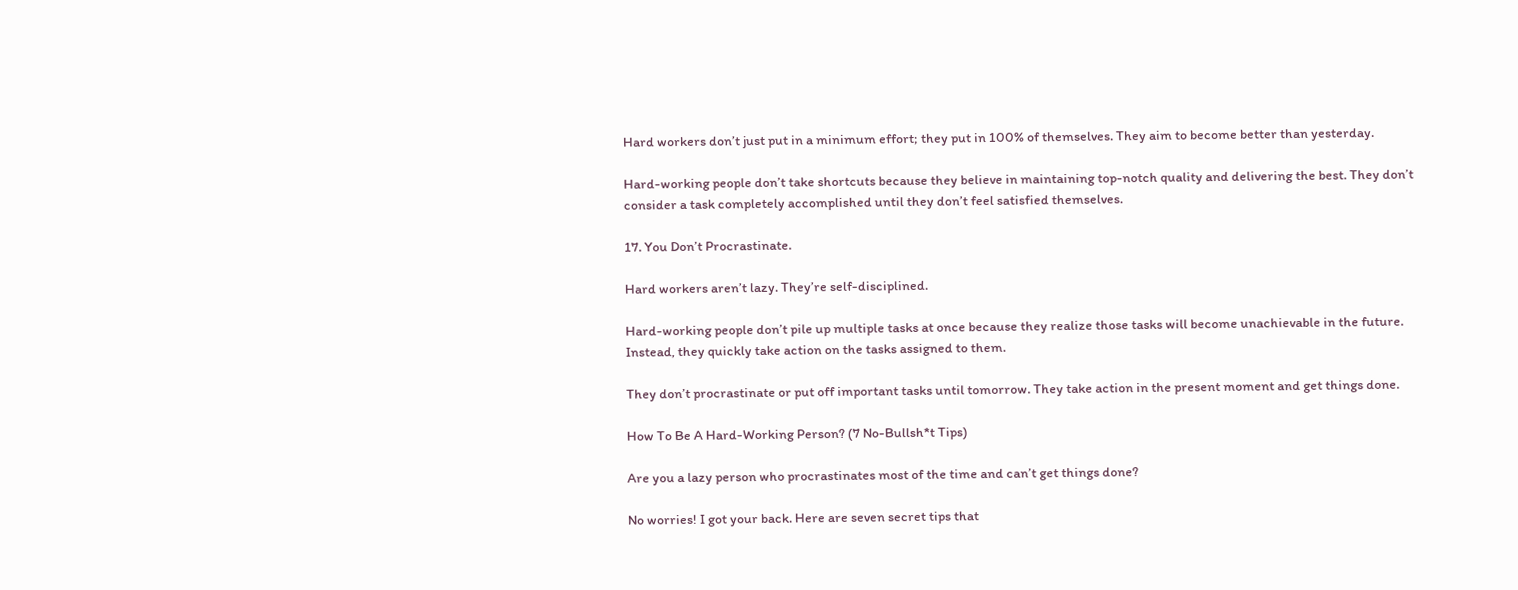Hard workers don’t just put in a minimum effort; they put in 100% of themselves. They aim to become better than yesterday.

Hard-working people don’t take shortcuts because they believe in maintaining top-notch quality and delivering the best. They don’t consider a task completely accomplished until they don’t feel satisfied themselves.

17. You Don’t Procrastinate.

Hard workers aren’t lazy. They’re self-disciplined.

Hard-working people don’t pile up multiple tasks at once because they realize those tasks will become unachievable in the future. Instead, they quickly take action on the tasks assigned to them.

They don’t procrastinate or put off important tasks until tomorrow. They take action in the present moment and get things done.

How To Be A Hard-Working Person? (7 No-Bullsh*t Tips)

Are you a lazy person who procrastinates most of the time and can’t get things done?

No worries! I got your back. Here are seven secret tips that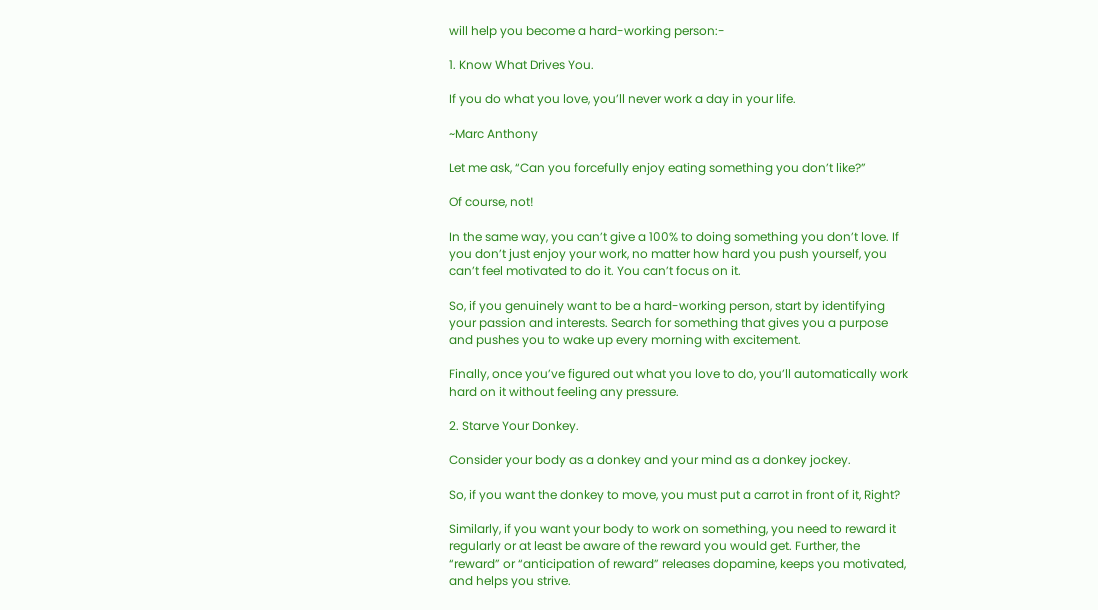will help you become a hard-working person:-

1. Know What Drives You.

If you do what you love, you’ll never work a day in your life.

~Marc Anthony

Let me ask, “Can you forcefully enjoy eating something you don’t like?”

Of course, not!

In the same way, you can’t give a 100% to doing something you don’t love. If you don’t just enjoy your work, no matter how hard you push yourself, you can’t feel motivated to do it. You can’t focus on it.

So, if you genuinely want to be a hard-working person, start by identifying your passion and interests. Search for something that gives you a purpose and pushes you to wake up every morning with excitement.

Finally, once you’ve figured out what you love to do, you’ll automatically work hard on it without feeling any pressure.

2. Starve Your Donkey.

Consider your body as a donkey and your mind as a donkey jockey.

So, if you want the donkey to move, you must put a carrot in front of it, Right?

Similarly, if you want your body to work on something, you need to reward it regularly or at least be aware of the reward you would get. Further, the “reward” or “anticipation of reward” releases dopamine, keeps you motivated, and helps you strive.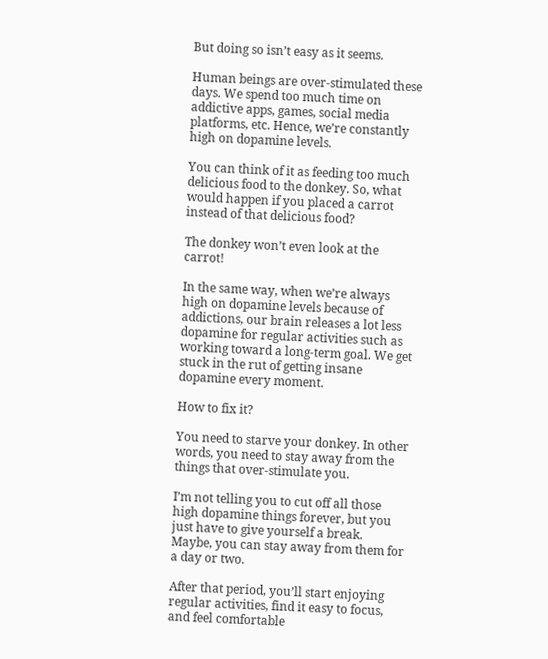But doing so isn’t easy as it seems.

Human beings are over-stimulated these days. We spend too much time on addictive apps, games, social media platforms, etc. Hence, we’re constantly high on dopamine levels.

You can think of it as feeding too much delicious food to the donkey. So, what would happen if you placed a carrot instead of that delicious food?

The donkey won’t even look at the carrot!

In the same way, when we’re always high on dopamine levels because of addictions, our brain releases a lot less dopamine for regular activities such as working toward a long-term goal. We get stuck in the rut of getting insane dopamine every moment.

How to fix it?

You need to starve your donkey. In other words, you need to stay away from the things that over-stimulate you.

I’m not telling you to cut off all those high dopamine things forever, but you just have to give yourself a break. Maybe, you can stay away from them for a day or two.

After that period, you’ll start enjoying regular activities, find it easy to focus, and feel comfortable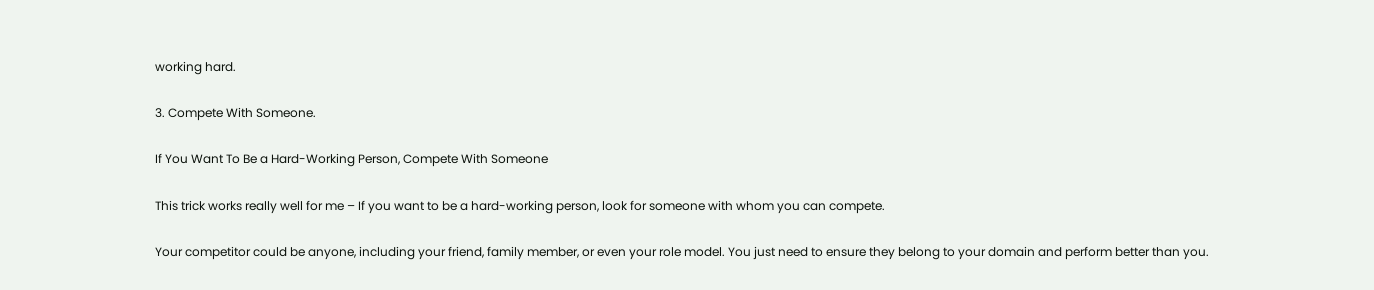working hard.

3. Compete With Someone.

If You Want To Be a Hard-Working Person, Compete With Someone

This trick works really well for me – If you want to be a hard-working person, look for someone with whom you can compete.

Your competitor could be anyone, including your friend, family member, or even your role model. You just need to ensure they belong to your domain and perform better than you.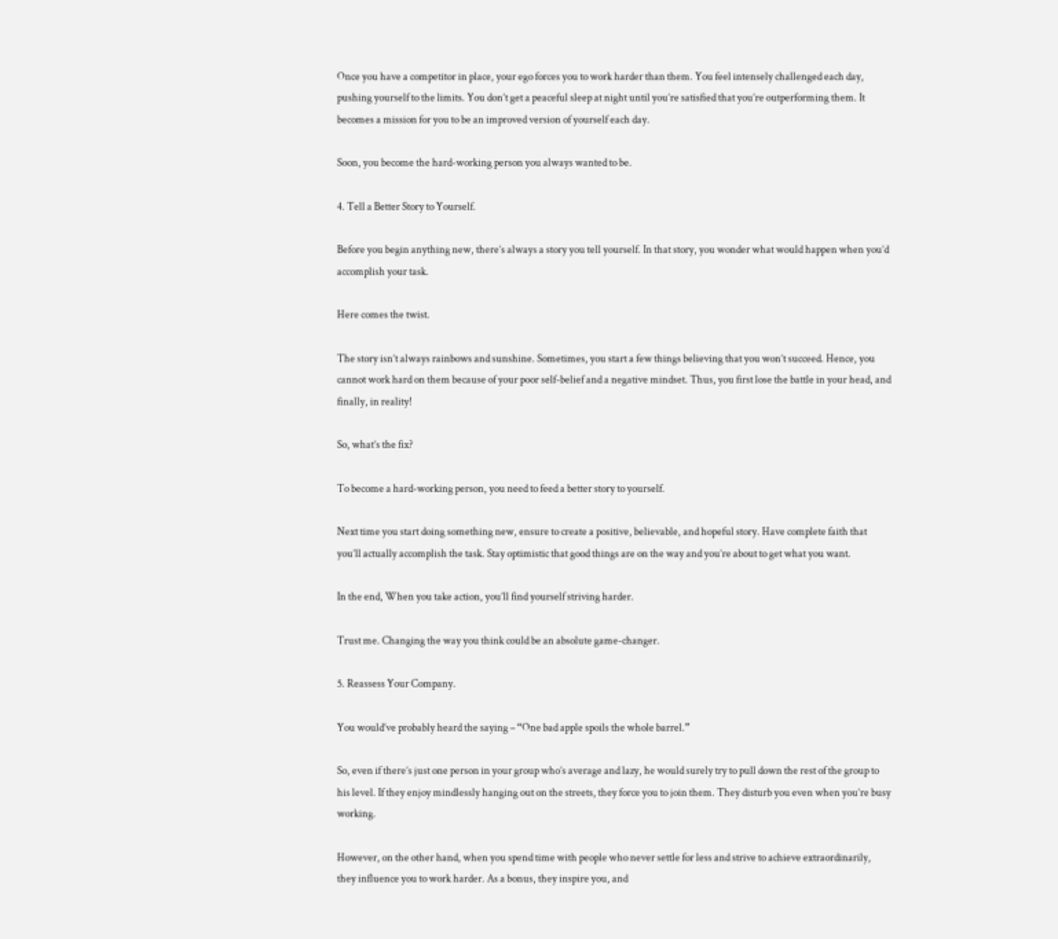Once you have a competitor in place, your ego forces you to work harder than them. You feel intensely challenged each day, pushing yourself to the limits. You don’t get a peaceful sleep at night until you’re satisfied that you’re outperforming them. It becomes a mission for you to be an improved version of yourself each day.

Soon, you become the hard-working person you always wanted to be.

4. Tell a Better Story to Yourself.

Before you begin anything new, there’s always a story you tell yourself. In that story, you wonder what would happen when you’d accomplish your task.

Here comes the twist.

The story isn’t always rainbows and sunshine. Sometimes, you start a few things believing that you won’t succeed. Hence, you cannot work hard on them because of your poor self-belief and a negative mindset. Thus, you first lose the battle in your head, and finally, in reality!

So, what’s the fix?

To become a hard-working person, you need to feed a better story to yourself.

Next time you start doing something new, ensure to create a positive, believable, and hopeful story. Have complete faith that you’ll actually accomplish the task. Stay optimistic that good things are on the way and you’re about to get what you want.

In the end, When you take action, you’ll find yourself striving harder.

Trust me. Changing the way you think could be an absolute game-changer.

5. Reassess Your Company.

You would’ve probably heard the saying – “One bad apple spoils the whole barrel.”

So, even if there’s just one person in your group who’s average and lazy, he would surely try to pull down the rest of the group to his level. If they enjoy mindlessly hanging out on the streets, they force you to join them. They disturb you even when you’re busy working.

However, on the other hand, when you spend time with people who never settle for less and strive to achieve extraordinarily, they influence you to work harder. As a bonus, they inspire you, and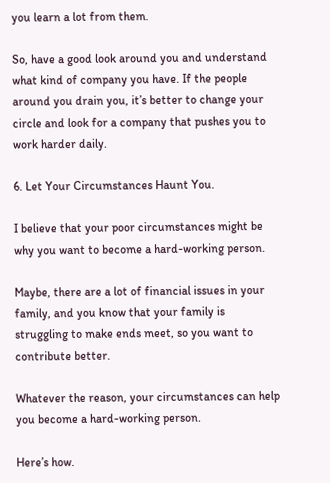you learn a lot from them.

So, have a good look around you and understand what kind of company you have. If the people around you drain you, it’s better to change your circle and look for a company that pushes you to work harder daily.

6. Let Your Circumstances Haunt You.

I believe that your poor circumstances might be why you want to become a hard-working person.

Maybe, there are a lot of financial issues in your family, and you know that your family is struggling to make ends meet, so you want to contribute better.

Whatever the reason, your circumstances can help you become a hard-working person.

Here’s how.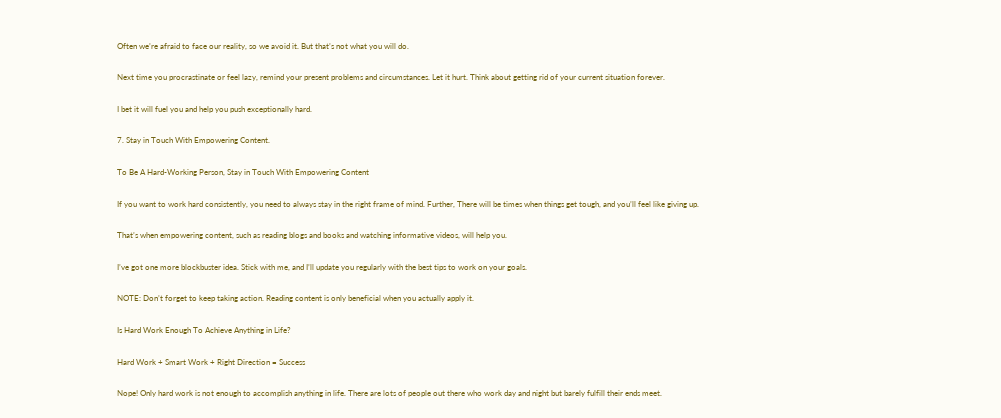Often we’re afraid to face our reality, so we avoid it. But that’s not what you will do.

Next time you procrastinate or feel lazy, remind your present problems and circumstances. Let it hurt. Think about getting rid of your current situation forever.

I bet it will fuel you and help you push exceptionally hard.

7. Stay in Touch With Empowering Content.

To Be A Hard-Working Person, Stay in Touch With Empowering Content

If you want to work hard consistently, you need to always stay in the right frame of mind. Further, There will be times when things get tough, and you’ll feel like giving up.

That’s when empowering content, such as reading blogs and books and watching informative videos, will help you.

I’ve got one more blockbuster idea. Stick with me, and I’ll update you regularly with the best tips to work on your goals.

NOTE: Don’t forget to keep taking action. Reading content is only beneficial when you actually apply it.

Is Hard Work Enough To Achieve Anything in Life?

Hard Work + Smart Work + Right Direction = Success

Nope! Only hard work is not enough to accomplish anything in life. There are lots of people out there who work day and night but barely fulfill their ends meet.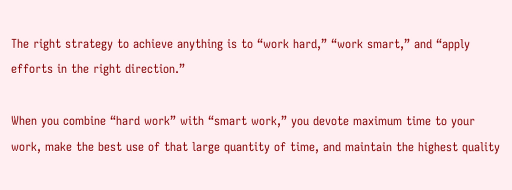The right strategy to achieve anything is to “work hard,” “work smart,” and “apply efforts in the right direction.”

When you combine “hard work” with “smart work,” you devote maximum time to your work, make the best use of that large quantity of time, and maintain the highest quality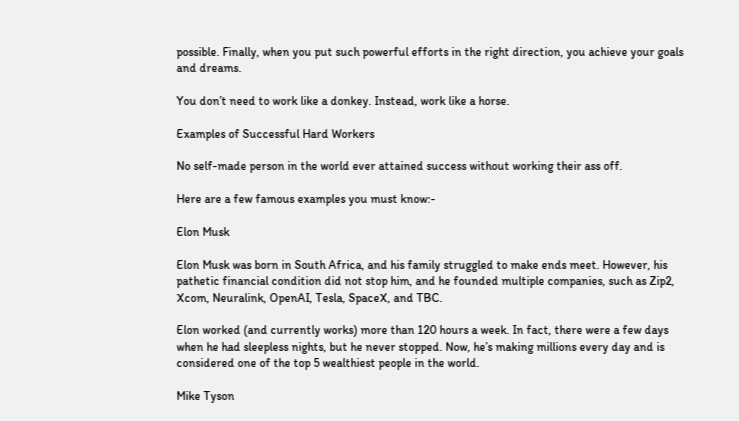possible. Finally, when you put such powerful efforts in the right direction, you achieve your goals and dreams.

You don’t need to work like a donkey. Instead, work like a horse.

Examples of Successful Hard Workers

No self-made person in the world ever attained success without working their ass off.

Here are a few famous examples you must know:-

Elon Musk

Elon Musk was born in South Africa, and his family struggled to make ends meet. However, his pathetic financial condition did not stop him, and he founded multiple companies, such as Zip2, Xcom, Neuralink, OpenAI, Tesla, SpaceX, and TBC.

Elon worked (and currently works) more than 120 hours a week. In fact, there were a few days when he had sleepless nights, but he never stopped. Now, he’s making millions every day and is considered one of the top 5 wealthiest people in the world.

Mike Tyson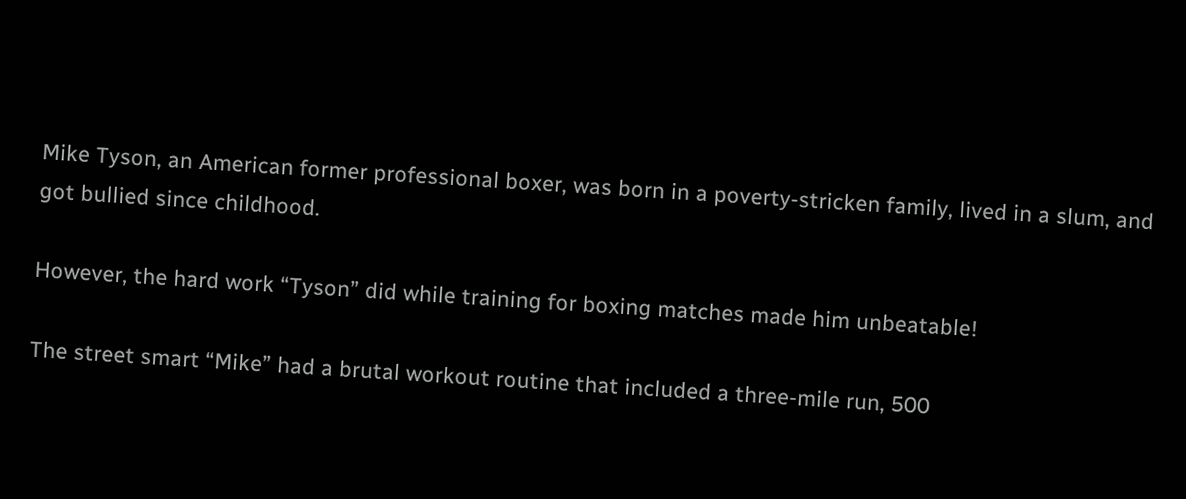Mike Tyson, an American former professional boxer, was born in a poverty-stricken family, lived in a slum, and got bullied since childhood.

However, the hard work “Tyson” did while training for boxing matches made him unbeatable!

The street smart “Mike” had a brutal workout routine that included a three-mile run, 500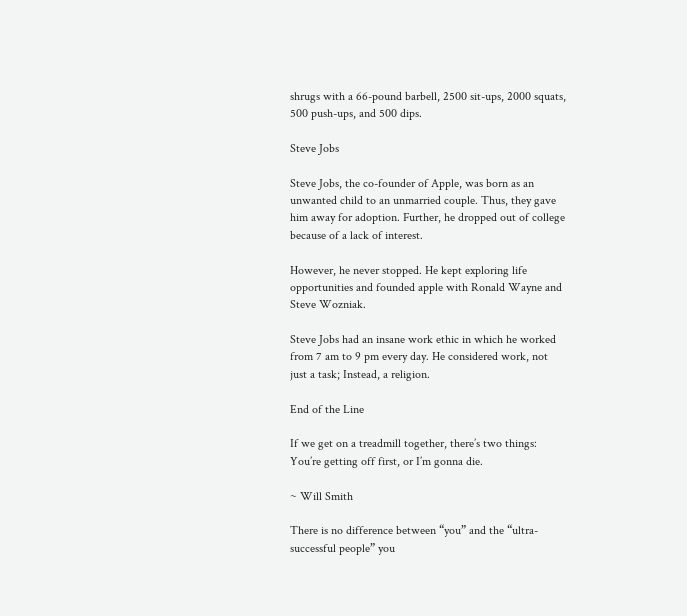shrugs with a 66-pound barbell, 2500 sit-ups, 2000 squats, 500 push-ups, and 500 dips.

Steve Jobs

Steve Jobs, the co-founder of Apple, was born as an unwanted child to an unmarried couple. Thus, they gave him away for adoption. Further, he dropped out of college because of a lack of interest.

However, he never stopped. He kept exploring life opportunities and founded apple with Ronald Wayne and Steve Wozniak.

Steve Jobs had an insane work ethic in which he worked from 7 am to 9 pm every day. He considered work, not just a task; Instead, a religion.

End of the Line

If we get on a treadmill together, there’s two things: You’re getting off first, or I’m gonna die.

~ Will Smith

There is no difference between “you” and the “ultra-successful people” you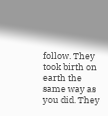follow. They took birth on earth the same way as you did. They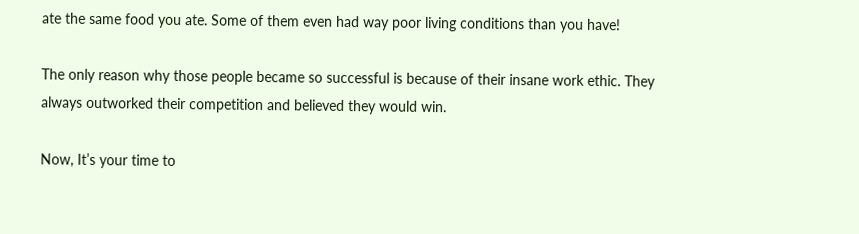ate the same food you ate. Some of them even had way poor living conditions than you have!

The only reason why those people became so successful is because of their insane work ethic. They always outworked their competition and believed they would win.

Now, It’s your time to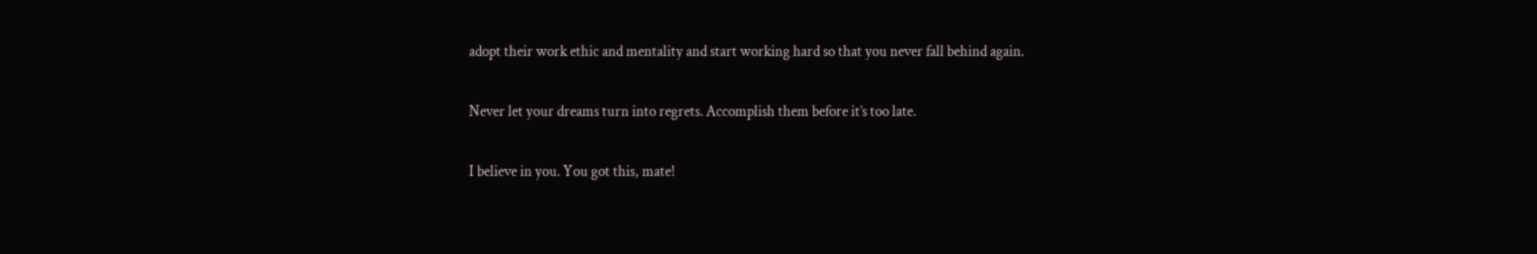adopt their work ethic and mentality and start working hard so that you never fall behind again.

Never let your dreams turn into regrets. Accomplish them before it’s too late.

I believe in you. You got this, mate!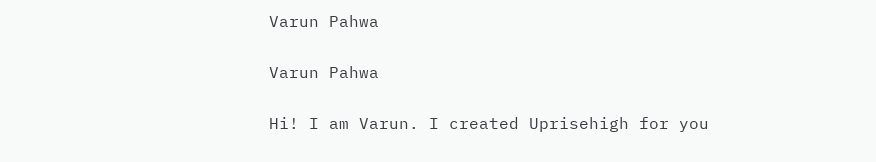Varun Pahwa

Varun Pahwa

Hi! I am Varun. I created Uprisehigh for you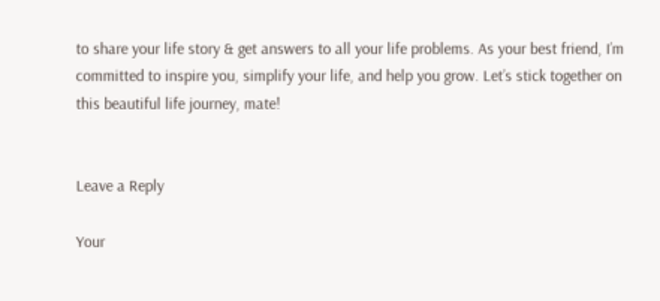to share your life story & get answers to all your life problems. As your best friend, I’m committed to inspire you, simplify your life, and help you grow. Let’s stick together on this beautiful life journey, mate!


Leave a Reply

Your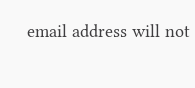email address will not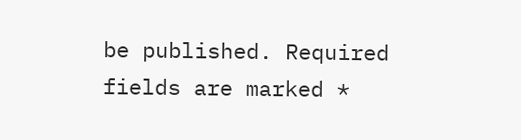be published. Required fields are marked *